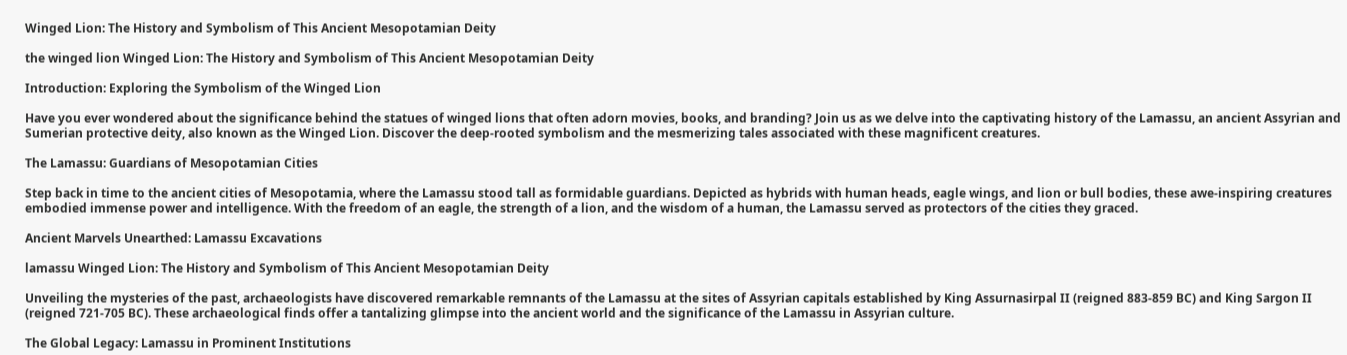Winged Lion: The History and Symbolism of This Ancient Mesopotamian Deity

the winged lion Winged Lion: The History and Symbolism of This Ancient Mesopotamian Deity

Introduction: Exploring the Symbolism of the Winged Lion

Have you ever wondered about the significance behind the statues of winged lions that often adorn movies, books, and branding? Join us as we delve into the captivating history of the Lamassu, an ancient Assyrian and Sumerian protective deity, also known as the Winged Lion. Discover the deep-rooted symbolism and the mesmerizing tales associated with these magnificent creatures.

The Lamassu: Guardians of Mesopotamian Cities

Step back in time to the ancient cities of Mesopotamia, where the Lamassu stood tall as formidable guardians. Depicted as hybrids with human heads, eagle wings, and lion or bull bodies, these awe-inspiring creatures embodied immense power and intelligence. With the freedom of an eagle, the strength of a lion, and the wisdom of a human, the Lamassu served as protectors of the cities they graced.

Ancient Marvels Unearthed: Lamassu Excavations

lamassu Winged Lion: The History and Symbolism of This Ancient Mesopotamian Deity

Unveiling the mysteries of the past, archaeologists have discovered remarkable remnants of the Lamassu at the sites of Assyrian capitals established by King Assurnasirpal II (reigned 883-859 BC) and King Sargon II (reigned 721-705 BC). These archaeological finds offer a tantalizing glimpse into the ancient world and the significance of the Lamassu in Assyrian culture.

The Global Legacy: Lamassu in Prominent Institutions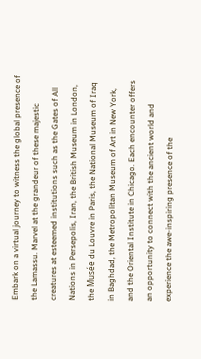Embark on a virtual journey to witness the global presence of the Lamassu. Marvel at the grandeur of these majestic creatures at esteemed institutions such as the Gates of All Nations in Persepolis, Iran, the British Museum in London, the Musée du Louvre in Paris, the National Museum of Iraq in Baghdad, the Metropolitan Museum of Art in New York, and the Oriental Institute in Chicago. Each encounter offers an opportunity to connect with the ancient world and experience the awe-inspiring presence of the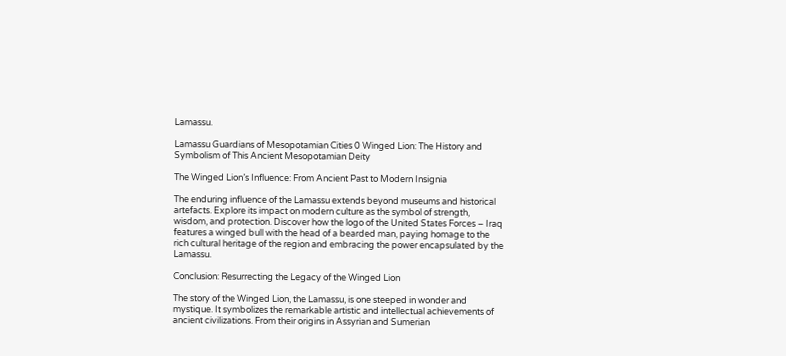Lamassu.

Lamassu Guardians of Mesopotamian Cities 0 Winged Lion: The History and Symbolism of This Ancient Mesopotamian Deity

The Winged Lion’s Influence: From Ancient Past to Modern Insignia

The enduring influence of the Lamassu extends beyond museums and historical artefacts. Explore its impact on modern culture as the symbol of strength, wisdom, and protection. Discover how the logo of the United States Forces – Iraq features a winged bull with the head of a bearded man, paying homage to the rich cultural heritage of the region and embracing the power encapsulated by the Lamassu.

Conclusion: Resurrecting the Legacy of the Winged Lion

The story of the Winged Lion, the Lamassu, is one steeped in wonder and mystique. It symbolizes the remarkable artistic and intellectual achievements of ancient civilizations. From their origins in Assyrian and Sumerian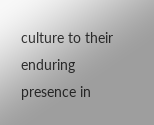culture to their enduring presence in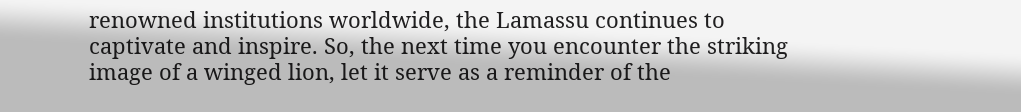renowned institutions worldwide, the Lamassu continues to captivate and inspire. So, the next time you encounter the striking image of a winged lion, let it serve as a reminder of the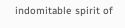indomitable spirit of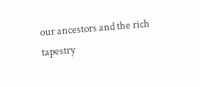our ancestors and the rich tapestry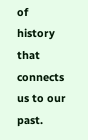of history that connects us to our past.